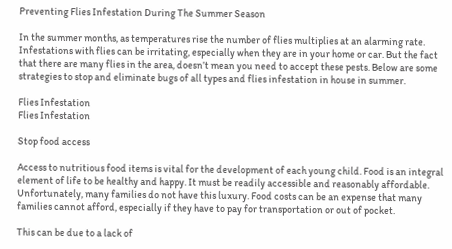Preventing Flies Infestation During The Summer Season

In the summer months, as temperatures rise the number of flies multiplies at an alarming rate. Infestations with flies can be irritating, especially when they are in your home or car. But the fact that there are many flies in the area, doesn’t mean you need to accept these pests. Below are some strategies to stop and eliminate bugs of all types and flies infestation in house in summer.

Flies Infestation
Flies Infestation

Stop food access

Access to nutritious food items is vital for the development of each young child. Food is an integral element of life to be healthy and happy. It must be readily accessible and reasonably affordable. Unfortunately, many families do not have this luxury. Food costs can be an expense that many families cannot afford, especially if they have to pay for transportation or out of pocket.

This can be due to a lack of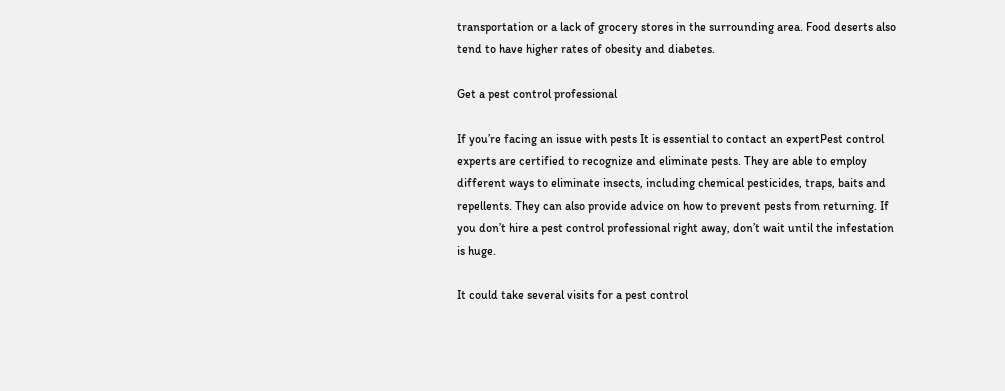transportation or a lack of grocery stores in the surrounding area. Food deserts also tend to have higher rates of obesity and diabetes.

Get a pest control professional

If you’re facing an issue with pests It is essential to contact an expertPest control experts are certified to recognize and eliminate pests. They are able to employ different ways to eliminate insects, including chemical pesticides, traps, baits and repellents. They can also provide advice on how to prevent pests from returning. If you don’t hire a pest control professional right away, don’t wait until the infestation is huge.

It could take several visits for a pest control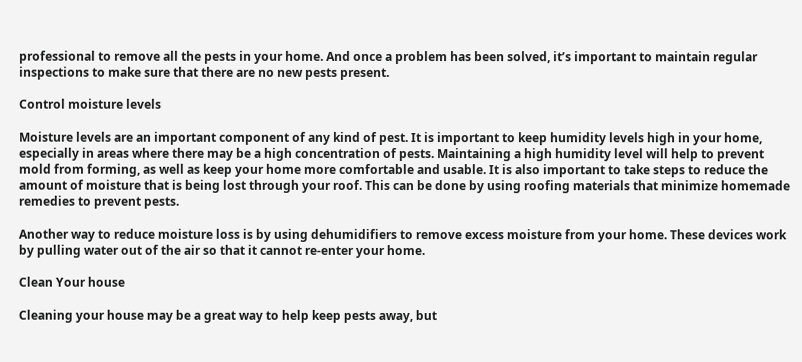professional to remove all the pests in your home. And once a problem has been solved, it’s important to maintain regular inspections to make sure that there are no new pests present.

Control moisture levels

Moisture levels are an important component of any kind of pest. It is important to keep humidity levels high in your home, especially in areas where there may be a high concentration of pests. Maintaining a high humidity level will help to prevent mold from forming, as well as keep your home more comfortable and usable. It is also important to take steps to reduce the amount of moisture that is being lost through your roof. This can be done by using roofing materials that minimize homemade remedies to prevent pests.

Another way to reduce moisture loss is by using dehumidifiers to remove excess moisture from your home. These devices work by pulling water out of the air so that it cannot re-enter your home.

Clean Your house

Cleaning your house may be a great way to help keep pests away, but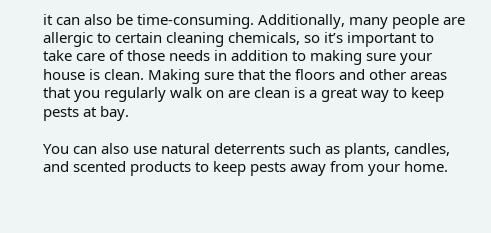it can also be time-consuming. Additionally, many people are allergic to certain cleaning chemicals, so it’s important to take care of those needs in addition to making sure your house is clean. Making sure that the floors and other areas that you regularly walk on are clean is a great way to keep pests at bay.

You can also use natural deterrents such as plants, candles, and scented products to keep pests away from your home.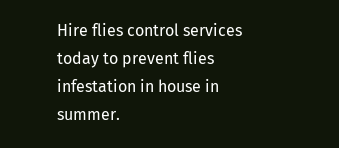Hire flies control services today to prevent flies infestation in house in summer.